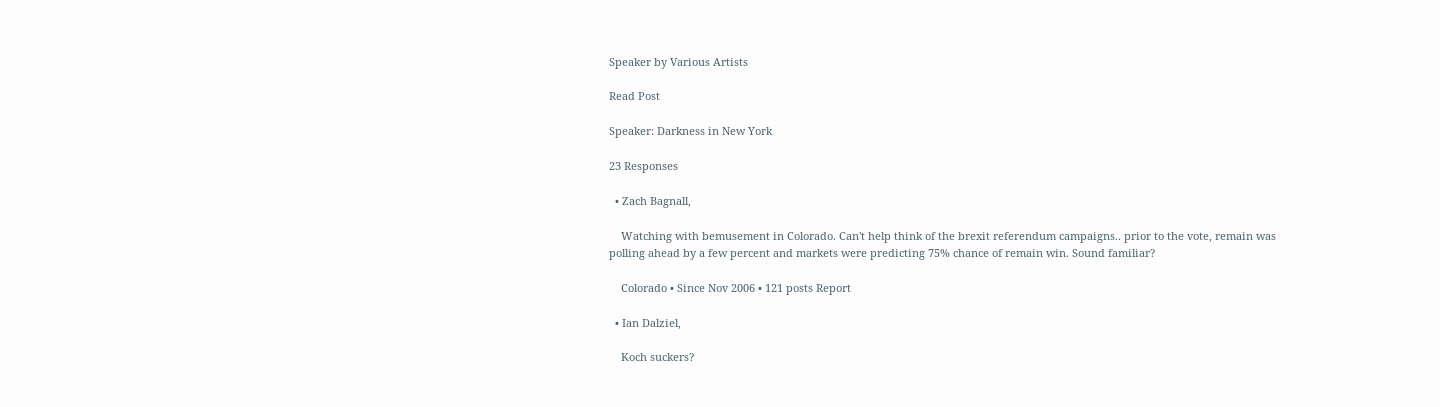Speaker by Various Artists

Read Post

Speaker: Darkness in New York

23 Responses

  • Zach Bagnall,

    Watching with bemusement in Colorado. Can't help think of the brexit referendum campaigns.. prior to the vote, remain was polling ahead by a few percent and markets were predicting 75% chance of remain win. Sound familiar?

    Colorado • Since Nov 2006 • 121 posts Report

  • Ian Dalziel,

    Koch suckers?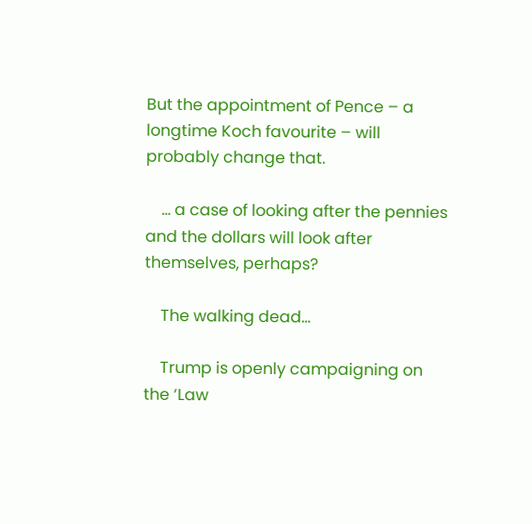But the appointment of Pence – a longtime Koch favourite – will probably change that.

    ... a case of looking after the pennies and the dollars will look after themselves, perhaps?

    The walking dead...

    Trump is openly campaigning on the ‘Law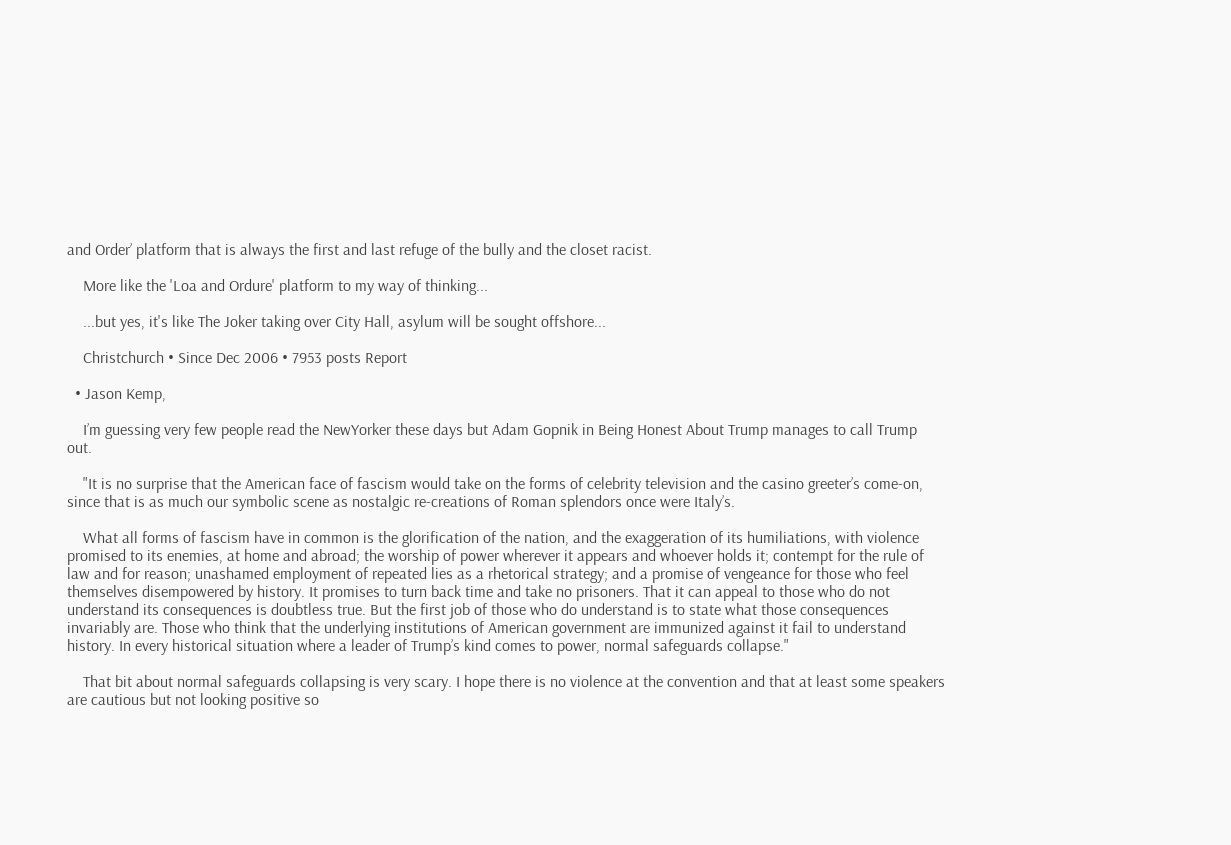and Order’ platform that is always the first and last refuge of the bully and the closet racist.

    More like the 'Loa and Ordure' platform to my way of thinking...

    ...but yes, it's like The Joker taking over City Hall, asylum will be sought offshore...

    Christchurch • Since Dec 2006 • 7953 posts Report

  • Jason Kemp,

    I’m guessing very few people read the NewYorker these days but Adam Gopnik in Being Honest About Trump manages to call Trump out.

    "It is no surprise that the American face of fascism would take on the forms of celebrity television and the casino greeter’s come-on, since that is as much our symbolic scene as nostalgic re-creations of Roman splendors once were Italy’s.

    What all forms of fascism have in common is the glorification of the nation, and the exaggeration of its humiliations, with violence promised to its enemies, at home and abroad; the worship of power wherever it appears and whoever holds it; contempt for the rule of law and for reason; unashamed employment of repeated lies as a rhetorical strategy; and a promise of vengeance for those who feel themselves disempowered by history. It promises to turn back time and take no prisoners. That it can appeal to those who do not understand its consequences is doubtless true. But the first job of those who do understand is to state what those consequences invariably are. Those who think that the underlying institutions of American government are immunized against it fail to understand history. In every historical situation where a leader of Trump’s kind comes to power, normal safeguards collapse."

    That bit about normal safeguards collapsing is very scary. I hope there is no violence at the convention and that at least some speakers are cautious but not looking positive so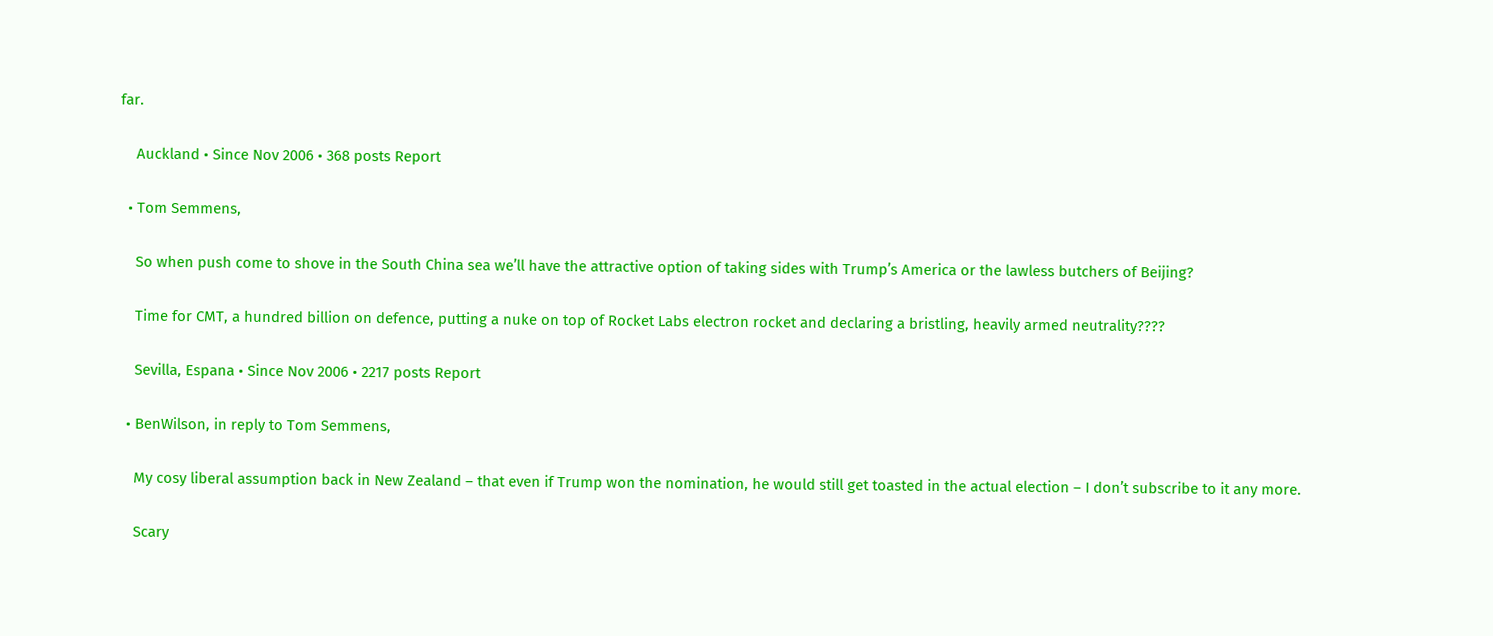far.

    Auckland • Since Nov 2006 • 368 posts Report

  • Tom Semmens,

    So when push come to shove in the South China sea we’ll have the attractive option of taking sides with Trump’s America or the lawless butchers of Beijing?

    Time for CMT, a hundred billion on defence, putting a nuke on top of Rocket Labs electron rocket and declaring a bristling, heavily armed neutrality????

    Sevilla, Espana • Since Nov 2006 • 2217 posts Report

  • BenWilson, in reply to Tom Semmens,

    My cosy liberal assumption back in New Zealand – that even if Trump won the nomination, he would still get toasted in the actual election – I don’t subscribe to it any more.

    Scary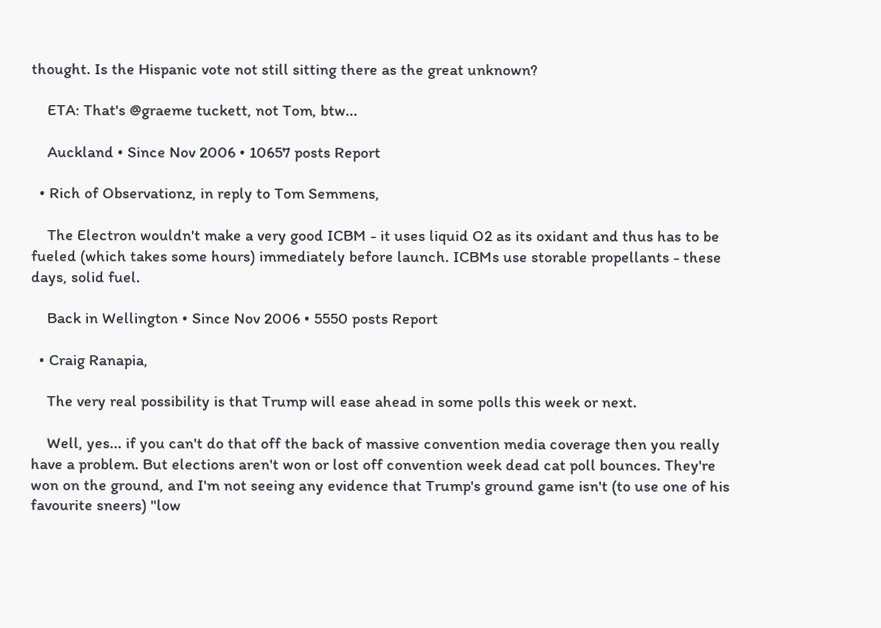thought. Is the Hispanic vote not still sitting there as the great unknown?

    ETA: That's @graeme tuckett, not Tom, btw...

    Auckland • Since Nov 2006 • 10657 posts Report

  • Rich of Observationz, in reply to Tom Semmens,

    The Electron wouldn't make a very good ICBM - it uses liquid O2 as its oxidant and thus has to be fueled (which takes some hours) immediately before launch. ICBMs use storable propellants - these days, solid fuel.

    Back in Wellington • Since Nov 2006 • 5550 posts Report

  • Craig Ranapia,

    The very real possibility is that Trump will ease ahead in some polls this week or next.

    Well, yes... if you can't do that off the back of massive convention media coverage then you really have a problem. But elections aren't won or lost off convention week dead cat poll bounces. They're won on the ground, and I'm not seeing any evidence that Trump's ground game isn't (to use one of his favourite sneers) "low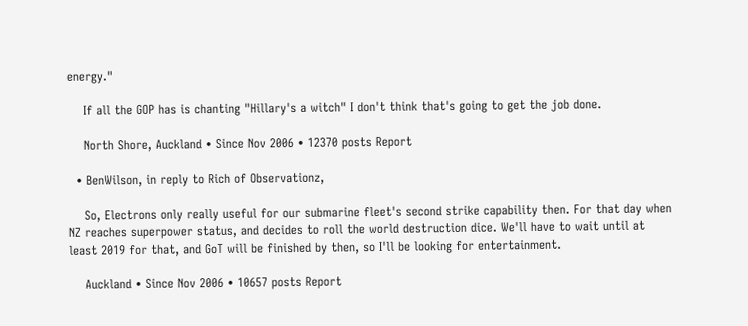energy."

    If all the GOP has is chanting "Hillary's a witch" I don't think that's going to get the job done.

    North Shore, Auckland • Since Nov 2006 • 12370 posts Report

  • BenWilson, in reply to Rich of Observationz,

    So, Electrons only really useful for our submarine fleet's second strike capability then. For that day when NZ reaches superpower status, and decides to roll the world destruction dice. We'll have to wait until at least 2019 for that, and GoT will be finished by then, so I'll be looking for entertainment.

    Auckland • Since Nov 2006 • 10657 posts Report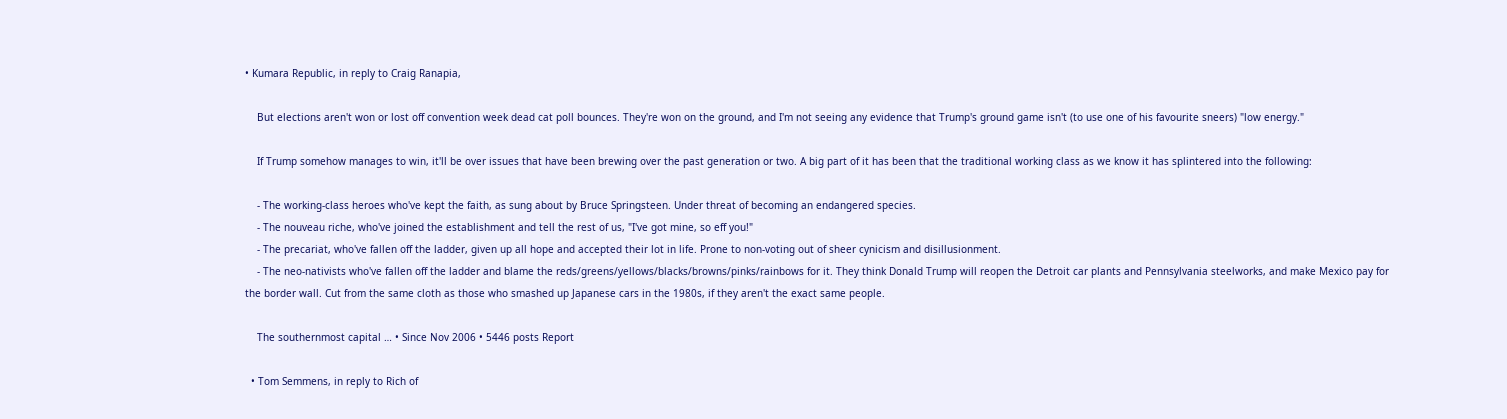• Kumara Republic, in reply to Craig Ranapia,

    But elections aren't won or lost off convention week dead cat poll bounces. They're won on the ground, and I'm not seeing any evidence that Trump's ground game isn't (to use one of his favourite sneers) "low energy."

    If Trump somehow manages to win, it'll be over issues that have been brewing over the past generation or two. A big part of it has been that the traditional working class as we know it has splintered into the following:

    - The working-class heroes who've kept the faith, as sung about by Bruce Springsteen. Under threat of becoming an endangered species.
    - The nouveau riche, who've joined the establishment and tell the rest of us, "I've got mine, so eff you!"
    - The precariat, who've fallen off the ladder, given up all hope and accepted their lot in life. Prone to non-voting out of sheer cynicism and disillusionment.
    - The neo-nativists who've fallen off the ladder and blame the reds/greens/yellows/blacks/browns/pinks/rainbows for it. They think Donald Trump will reopen the Detroit car plants and Pennsylvania steelworks, and make Mexico pay for the border wall. Cut from the same cloth as those who smashed up Japanese cars in the 1980s, if they aren't the exact same people.

    The southernmost capital … • Since Nov 2006 • 5446 posts Report

  • Tom Semmens, in reply to Rich of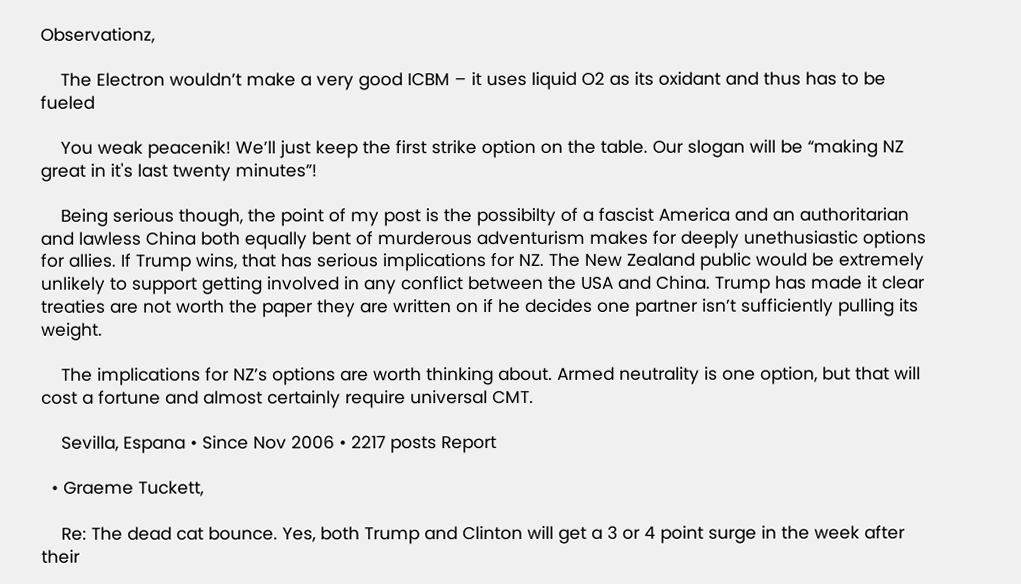Observationz,

    The Electron wouldn’t make a very good ICBM – it uses liquid O2 as its oxidant and thus has to be fueled

    You weak peacenik! We’ll just keep the first strike option on the table. Our slogan will be “making NZ great in it's last twenty minutes”!

    Being serious though, the point of my post is the possibilty of a fascist America and an authoritarian and lawless China both equally bent of murderous adventurism makes for deeply unethusiastic options for allies. If Trump wins, that has serious implications for NZ. The New Zealand public would be extremely unlikely to support getting involved in any conflict between the USA and China. Trump has made it clear treaties are not worth the paper they are written on if he decides one partner isn’t sufficiently pulling its weight.

    The implications for NZ’s options are worth thinking about. Armed neutrality is one option, but that will cost a fortune and almost certainly require universal CMT.

    Sevilla, Espana • Since Nov 2006 • 2217 posts Report

  • Graeme Tuckett,

    Re: The dead cat bounce. Yes, both Trump and Clinton will get a 3 or 4 point surge in the week after their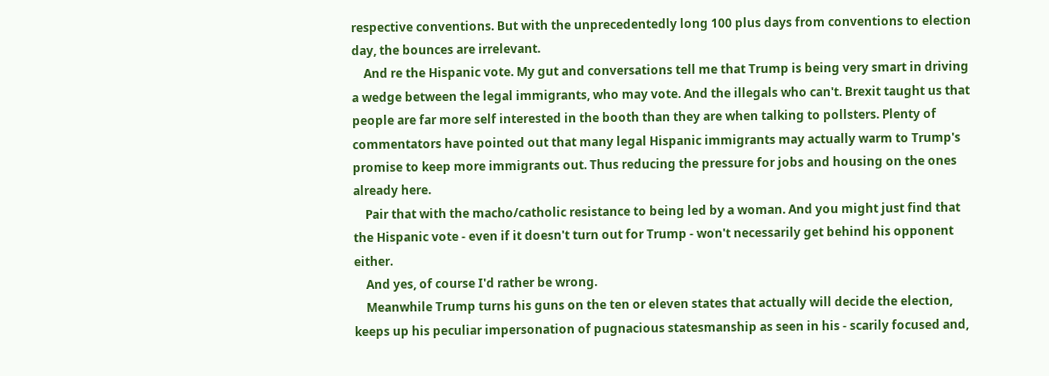respective conventions. But with the unprecedentedly long 100 plus days from conventions to election day, the bounces are irrelevant.
    And re the Hispanic vote. My gut and conversations tell me that Trump is being very smart in driving a wedge between the legal immigrants, who may vote. And the illegals who can't. Brexit taught us that people are far more self interested in the booth than they are when talking to pollsters. Plenty of commentators have pointed out that many legal Hispanic immigrants may actually warm to Trump's promise to keep more immigrants out. Thus reducing the pressure for jobs and housing on the ones already here.
    Pair that with the macho/catholic resistance to being led by a woman. And you might just find that the Hispanic vote - even if it doesn't turn out for Trump - won't necessarily get behind his opponent either.
    And yes, of course I'd rather be wrong.
    Meanwhile Trump turns his guns on the ten or eleven states that actually will decide the election, keeps up his peculiar impersonation of pugnacious statesmanship as seen in his - scarily focused and,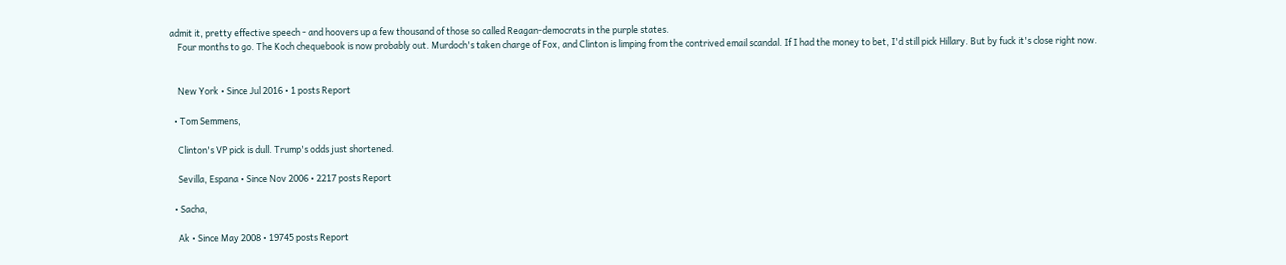admit it, pretty effective speech - and hoovers up a few thousand of those so called Reagan-democrats in the purple states.
    Four months to go. The Koch chequebook is now probably out. Murdoch's taken charge of Fox, and Clinton is limping from the contrived email scandal. If I had the money to bet, I'd still pick Hillary. But by fuck it's close right now.


    New York • Since Jul 2016 • 1 posts Report

  • Tom Semmens,

    Clinton's VP pick is dull. Trump's odds just shortened.

    Sevilla, Espana • Since Nov 2006 • 2217 posts Report

  • Sacha,

    Ak • Since May 2008 • 19745 posts Report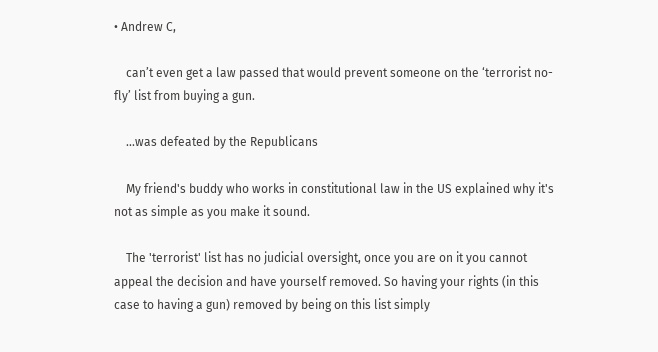• Andrew C,

    can’t even get a law passed that would prevent someone on the ‘terrorist no-fly’ list from buying a gun.

    ...was defeated by the Republicans

    My friend's buddy who works in constitutional law in the US explained why it's not as simple as you make it sound.

    The 'terrorist' list has no judicial oversight, once you are on it you cannot appeal the decision and have yourself removed. So having your rights (in this case to having a gun) removed by being on this list simply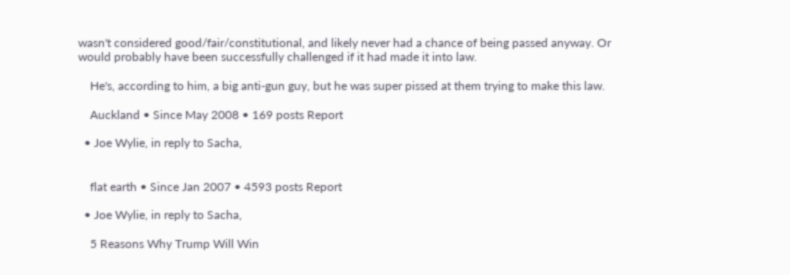wasn't considered good/fair/constitutional, and likely never had a chance of being passed anyway. Or would probably have been successfully challenged if it had made it into law.

    He's, according to him, a big anti-gun guy, but he was super pissed at them trying to make this law.

    Auckland • Since May 2008 • 169 posts Report

  • Joe Wylie, in reply to Sacha,


    flat earth • Since Jan 2007 • 4593 posts Report

  • Joe Wylie, in reply to Sacha,

    5 Reasons Why Trump Will Win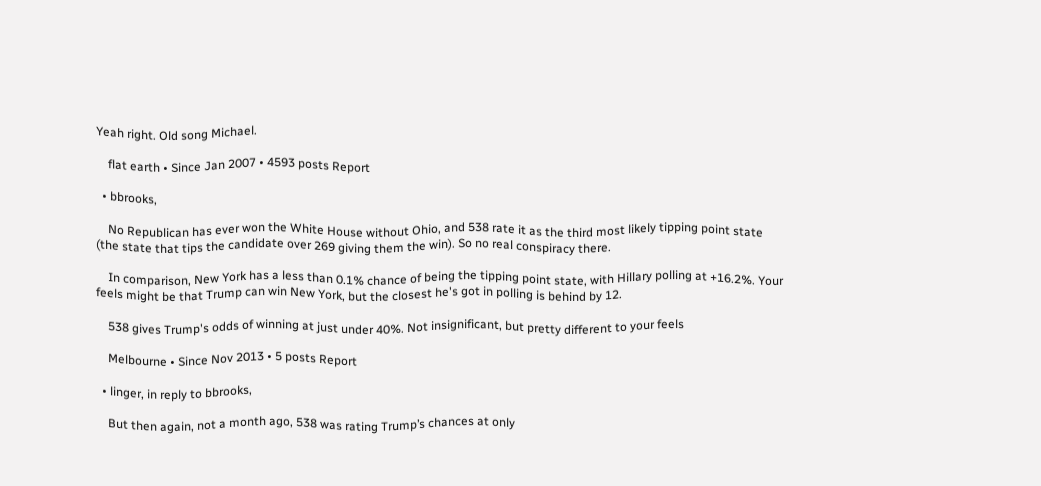Yeah right. Old song Michael.

    flat earth • Since Jan 2007 • 4593 posts Report

  • bbrooks,

    No Republican has ever won the White House without Ohio, and 538 rate it as the third most likely tipping point state (the state that tips the candidate over 269 giving them the win). So no real conspiracy there.

    In comparison, New York has a less than 0.1% chance of being the tipping point state, with Hillary polling at +16.2%. Your feels might be that Trump can win New York, but the closest he's got in polling is behind by 12.

    538 gives Trump's odds of winning at just under 40%. Not insignificant, but pretty different to your feels

    Melbourne • Since Nov 2013 • 5 posts Report

  • linger, in reply to bbrooks,

    But then again, not a month ago, 538 was rating Trump’s chances at only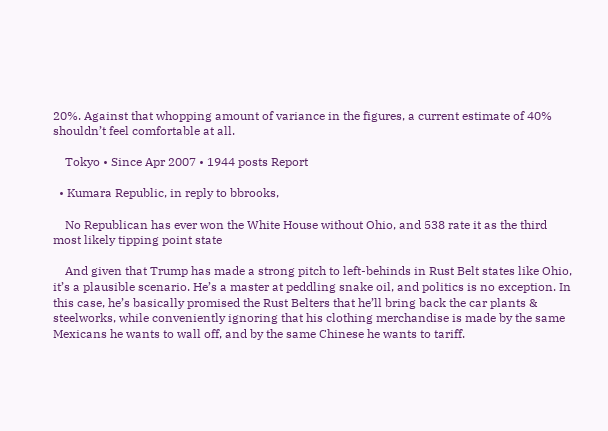20%. Against that whopping amount of variance in the figures, a current estimate of 40% shouldn’t feel comfortable at all.

    Tokyo • Since Apr 2007 • 1944 posts Report

  • Kumara Republic, in reply to bbrooks,

    No Republican has ever won the White House without Ohio, and 538 rate it as the third most likely tipping point state

    And given that Trump has made a strong pitch to left-behinds in Rust Belt states like Ohio, it’s a plausible scenario. He’s a master at peddling snake oil, and politics is no exception. In this case, he’s basically promised the Rust Belters that he’ll bring back the car plants & steelworks, while conveniently ignoring that his clothing merchandise is made by the same Mexicans he wants to wall off, and by the same Chinese he wants to tariff.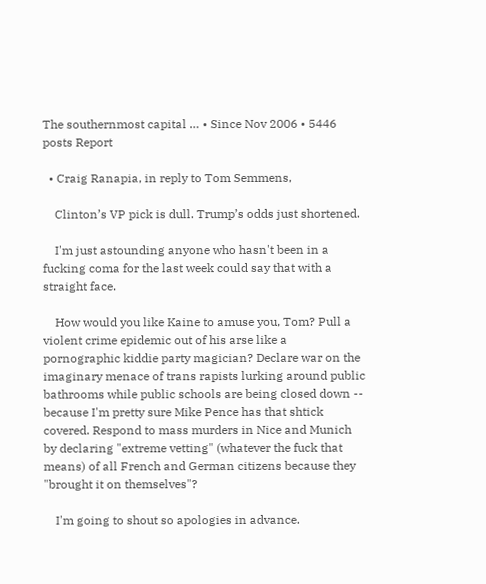The southernmost capital … • Since Nov 2006 • 5446 posts Report

  • Craig Ranapia, in reply to Tom Semmens,

    Clinton’s VP pick is dull. Trump’s odds just shortened.

    I'm just astounding anyone who hasn't been in a fucking coma for the last week could say that with a straight face.

    How would you like Kaine to amuse you, Tom? Pull a violent crime epidemic out of his arse like a pornographic kiddie party magician? Declare war on the imaginary menace of trans rapists lurking around public bathrooms while public schools are being closed down -- because I'm pretty sure Mike Pence has that shtick covered. Respond to mass murders in Nice and Munich by declaring "extreme vetting" (whatever the fuck that means) of all French and German citizens because they "brought it on themselves"?

    I'm going to shout so apologies in advance.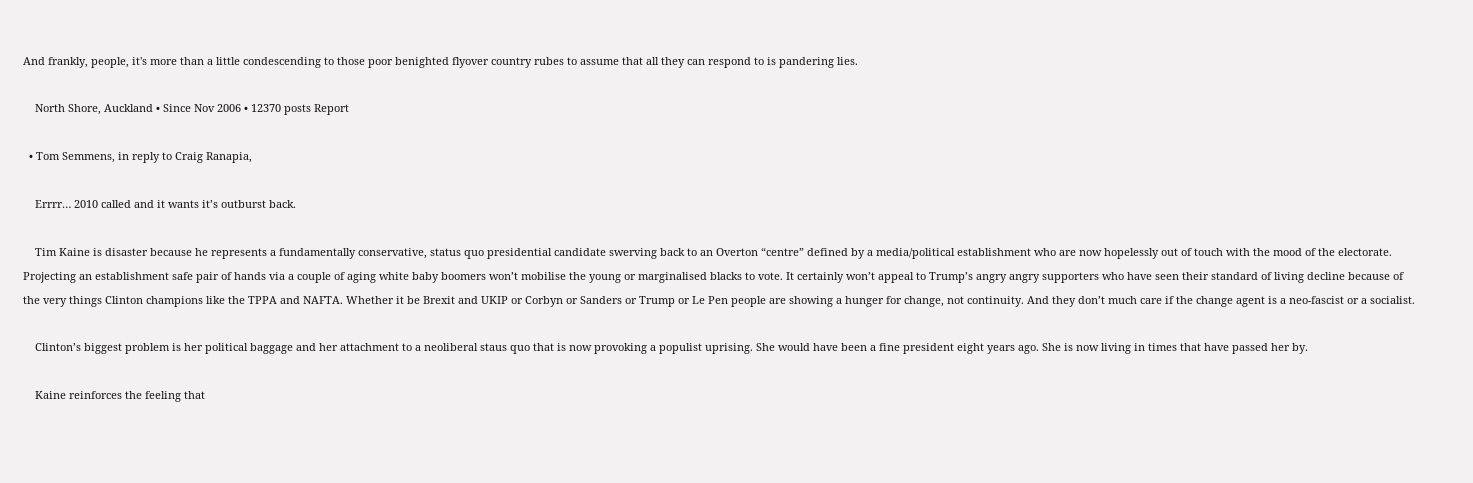And frankly, people, it's more than a little condescending to those poor benighted flyover country rubes to assume that all they can respond to is pandering lies.

    North Shore, Auckland • Since Nov 2006 • 12370 posts Report

  • Tom Semmens, in reply to Craig Ranapia,

    Errrr… 2010 called and it wants it’s outburst back.

    Tim Kaine is disaster because he represents a fundamentally conservative, status quo presidential candidate swerving back to an Overton “centre” defined by a media/political establishment who are now hopelessly out of touch with the mood of the electorate. Projecting an establishment safe pair of hands via a couple of aging white baby boomers won’t mobilise the young or marginalised blacks to vote. It certainly won’t appeal to Trump’s angry angry supporters who have seen their standard of living decline because of the very things Clinton champions like the TPPA and NAFTA. Whether it be Brexit and UKIP or Corbyn or Sanders or Trump or Le Pen people are showing a hunger for change, not continuity. And they don’t much care if the change agent is a neo-fascist or a socialist.

    Clinton’s biggest problem is her political baggage and her attachment to a neoliberal staus quo that is now provoking a populist uprising. She would have been a fine president eight years ago. She is now living in times that have passed her by.

    Kaine reinforces the feeling that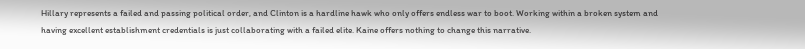Hillary represents a failed and passing political order, and Clinton is a hardline hawk who only offers endless war to boot. Working within a broken system and having excellent establishment credentials is just collaborating with a failed elite. Kaine offers nothing to change this narrative.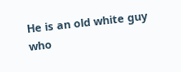He is an old white guy who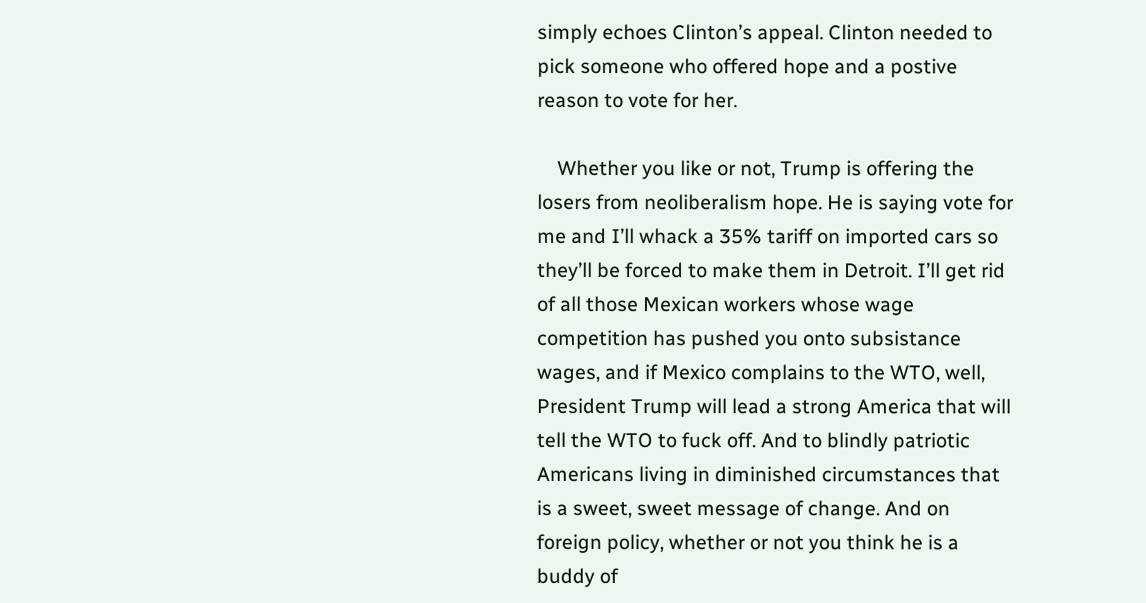simply echoes Clinton’s appeal. Clinton needed to pick someone who offered hope and a postive reason to vote for her.

    Whether you like or not, Trump is offering the losers from neoliberalism hope. He is saying vote for me and I’ll whack a 35% tariff on imported cars so they’ll be forced to make them in Detroit. I’ll get rid of all those Mexican workers whose wage competition has pushed you onto subsistance wages, and if Mexico complains to the WTO, well, President Trump will lead a strong America that will tell the WTO to fuck off. And to blindly patriotic Americans living in diminished circumstances that is a sweet, sweet message of change. And on foreign policy, whether or not you think he is a buddy of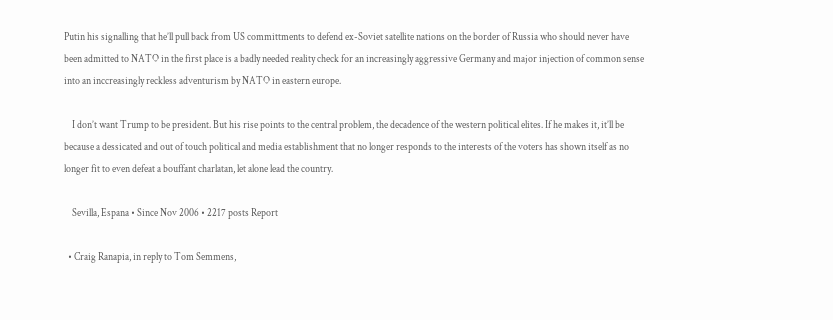Putin his signalling that he’ll pull back from US committments to defend ex-Soviet satellite nations on the border of Russia who should never have been admitted to NATO in the first place is a badly needed reality check for an increasingly aggressive Germany and major injection of common sense into an inccreasingly reckless adventurism by NATO in eastern europe.

    I don’t want Trump to be president. But his rise points to the central problem, the decadence of the western political elites. If he makes it, it’ll be because a dessicated and out of touch political and media establishment that no longer responds to the interests of the voters has shown itself as no longer fit to even defeat a bouffant charlatan, let alone lead the country.

    Sevilla, Espana • Since Nov 2006 • 2217 posts Report

  • Craig Ranapia, in reply to Tom Semmens,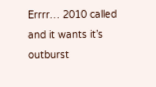Errrr… 2010 called and it wants it’s outburst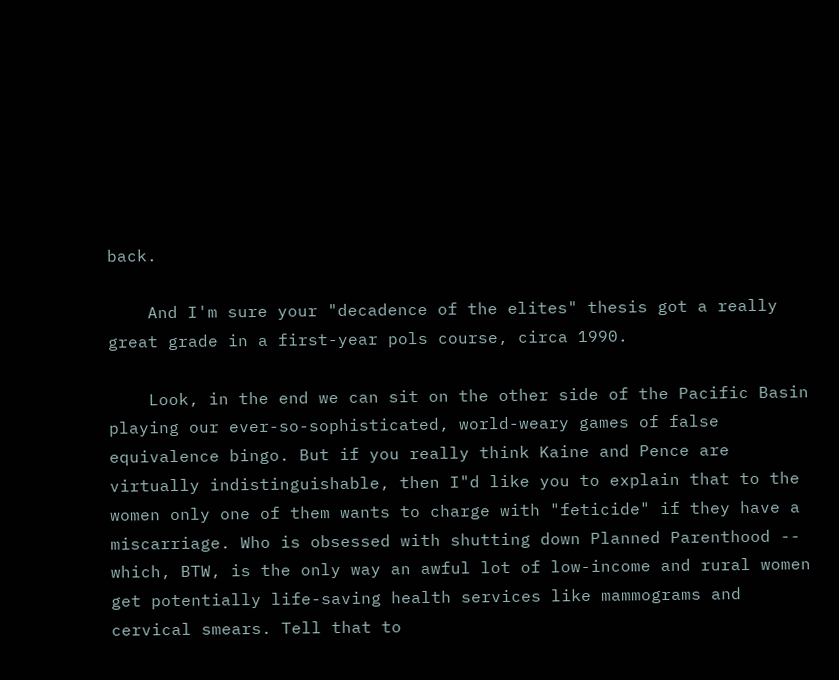back.

    And I'm sure your "decadence of the elites" thesis got a really great grade in a first-year pols course, circa 1990.

    Look, in the end we can sit on the other side of the Pacific Basin playing our ever-so-sophisticated, world-weary games of false equivalence bingo. But if you really think Kaine and Pence are virtually indistinguishable, then I"d like you to explain that to the women only one of them wants to charge with "feticide" if they have a miscarriage. Who is obsessed with shutting down Planned Parenthood -- which, BTW, is the only way an awful lot of low-income and rural women get potentially life-saving health services like mammograms and cervical smears. Tell that to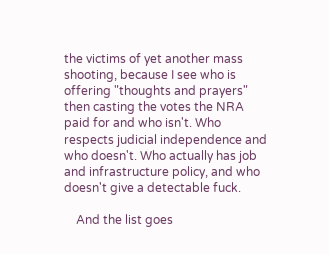the victims of yet another mass shooting, because I see who is offering "thoughts and prayers" then casting the votes the NRA paid for and who isn't. Who respects judicial independence and who doesn't. Who actually has job and infrastructure policy, and who doesn't give a detectable fuck.

    And the list goes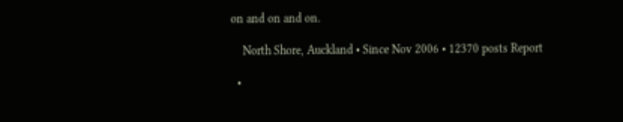on and on and on.

    North Shore, Auckland • Since Nov 2006 • 12370 posts Report

  •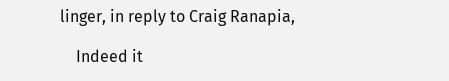linger, in reply to Craig Ranapia,

    Indeed it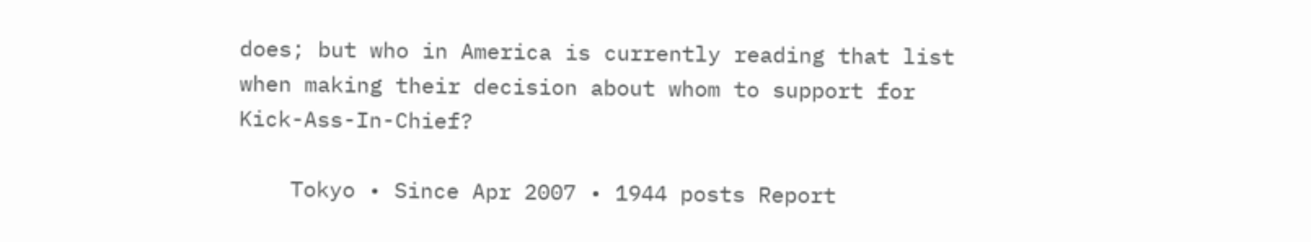does; but who in America is currently reading that list when making their decision about whom to support for Kick-Ass-In-Chief?

    Tokyo • Since Apr 2007 • 1944 posts Report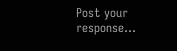Post your response…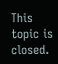This topic is closed.